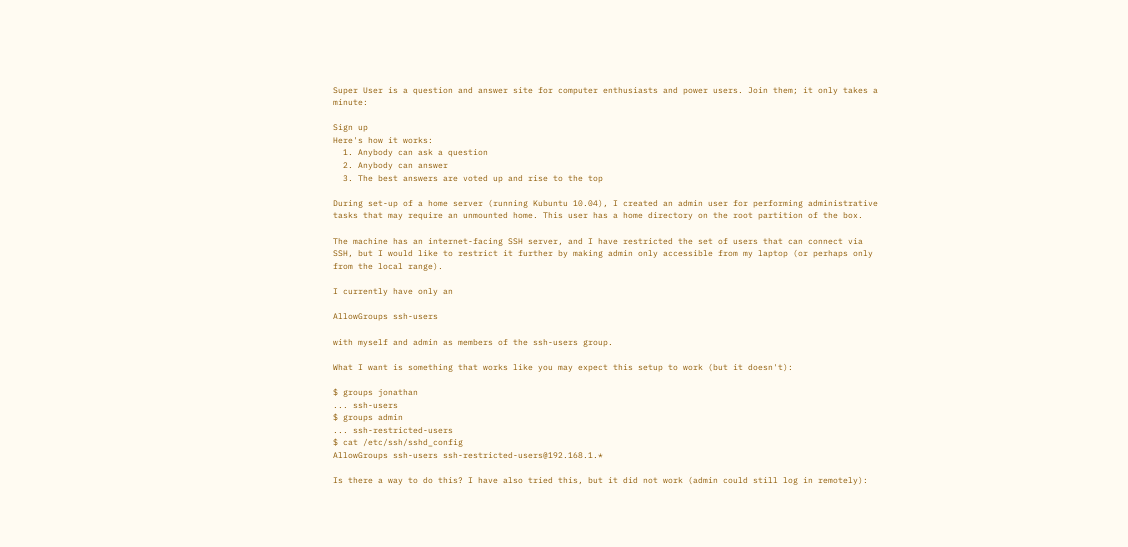Super User is a question and answer site for computer enthusiasts and power users. Join them; it only takes a minute:

Sign up
Here's how it works:
  1. Anybody can ask a question
  2. Anybody can answer
  3. The best answers are voted up and rise to the top

During set-up of a home server (running Kubuntu 10.04), I created an admin user for performing administrative tasks that may require an unmounted home. This user has a home directory on the root partition of the box.

The machine has an internet-facing SSH server, and I have restricted the set of users that can connect via SSH, but I would like to restrict it further by making admin only accessible from my laptop (or perhaps only from the local range).

I currently have only an

AllowGroups ssh-users

with myself and admin as members of the ssh-users group.

What I want is something that works like you may expect this setup to work (but it doesn't):

$ groups jonathan
... ssh-users
$ groups admin
... ssh-restricted-users
$ cat /etc/ssh/sshd_config
AllowGroups ssh-users ssh-restricted-users@192.168.1.*

Is there a way to do this? I have also tried this, but it did not work (admin could still log in remotely):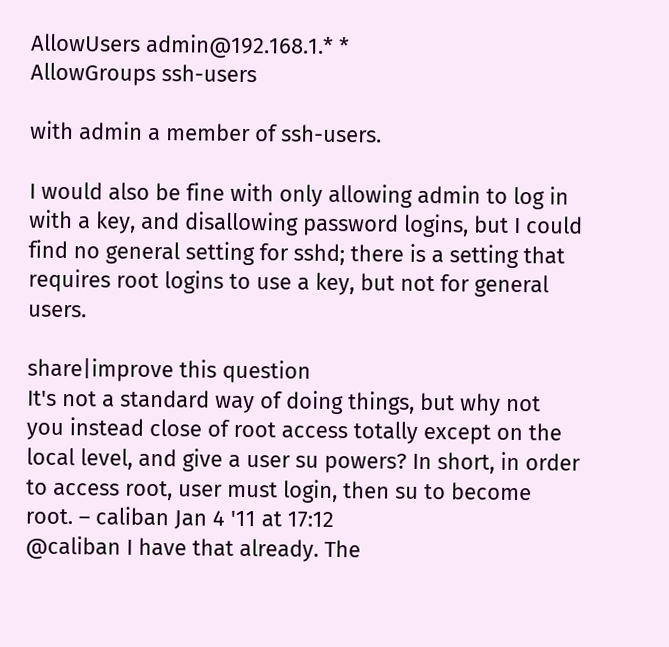AllowUsers admin@192.168.1.* *
AllowGroups ssh-users

with admin a member of ssh-users.

I would also be fine with only allowing admin to log in with a key, and disallowing password logins, but I could find no general setting for sshd; there is a setting that requires root logins to use a key, but not for general users.

share|improve this question
It's not a standard way of doing things, but why not you instead close of root access totally except on the local level, and give a user su powers? In short, in order to access root, user must login, then su to become root. – caliban Jan 4 '11 at 17:12
@caliban I have that already. The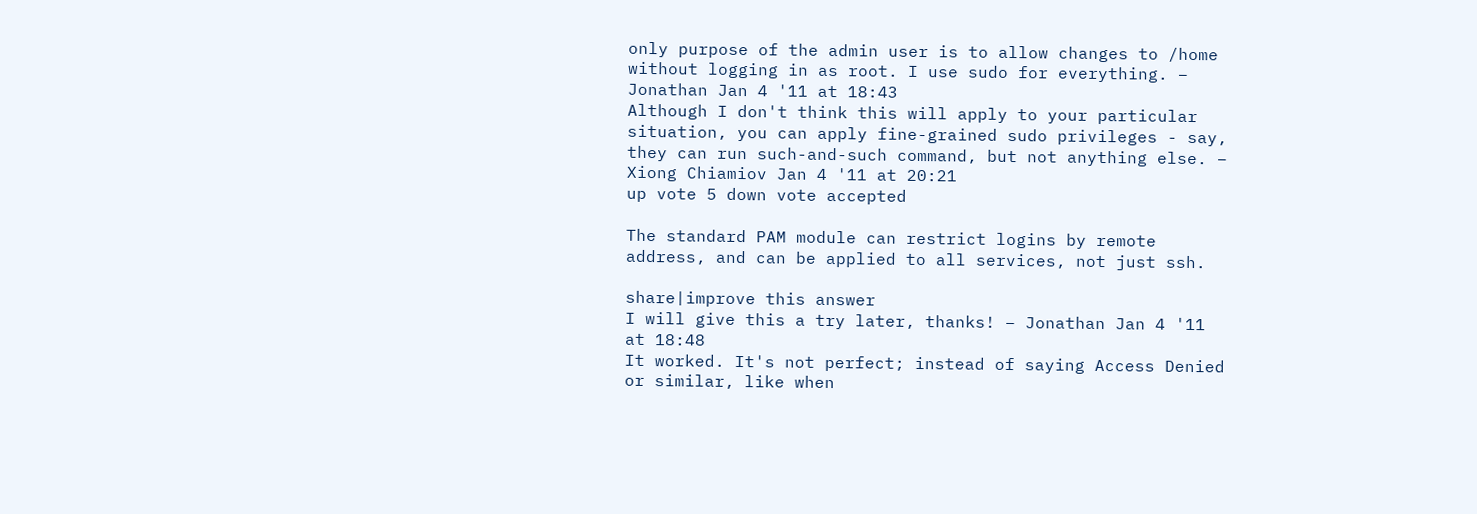only purpose of the admin user is to allow changes to /home without logging in as root. I use sudo for everything. – Jonathan Jan 4 '11 at 18:43
Although I don't think this will apply to your particular situation, you can apply fine-grained sudo privileges - say, they can run such-and-such command, but not anything else. – Xiong Chiamiov Jan 4 '11 at 20:21
up vote 5 down vote accepted

The standard PAM module can restrict logins by remote address, and can be applied to all services, not just ssh.

share|improve this answer
I will give this a try later, thanks! – Jonathan Jan 4 '11 at 18:48
It worked. It's not perfect; instead of saying Access Denied or similar, like when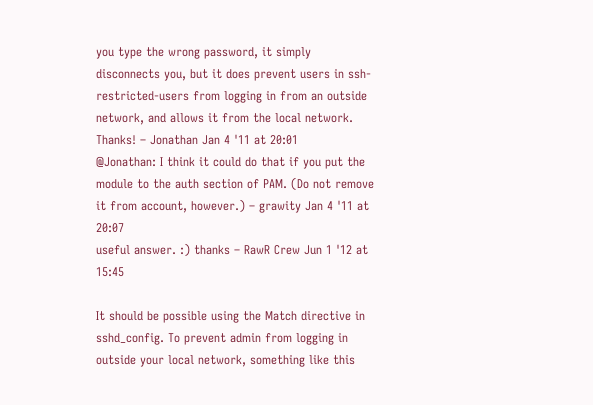you type the wrong password, it simply disconnects you, but it does prevent users in ssh-restricted-users from logging in from an outside network, and allows it from the local network. Thanks! – Jonathan Jan 4 '11 at 20:01
@Jonathan: I think it could do that if you put the module to the auth section of PAM. (Do not remove it from account, however.) – grawity Jan 4 '11 at 20:07
useful answer. :) thanks – RawR Crew Jun 1 '12 at 15:45

It should be possible using the Match directive in sshd_config. To prevent admin from logging in outside your local network, something like this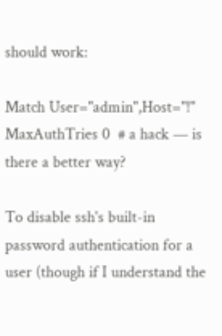should work:

Match User="admin",Host="!"
MaxAuthTries 0  # a hack — is there a better way?

To disable ssh's built-in password authentication for a user (though if I understand the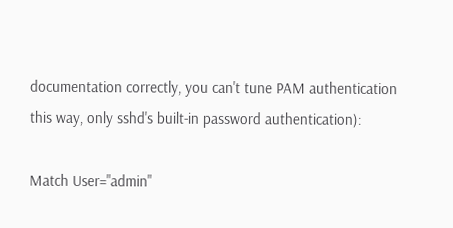documentation correctly, you can't tune PAM authentication this way, only sshd's built-in password authentication):

Match User="admin"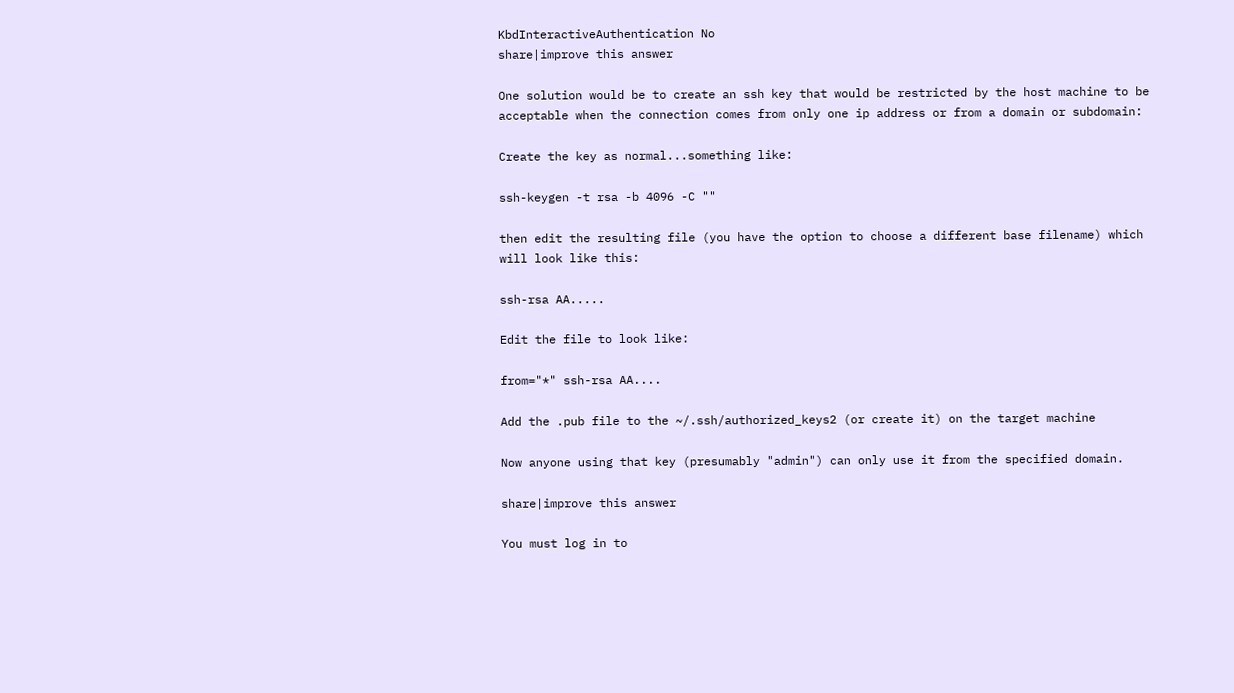KbdInteractiveAuthentication No
share|improve this answer

One solution would be to create an ssh key that would be restricted by the host machine to be acceptable when the connection comes from only one ip address or from a domain or subdomain:

Create the key as normal...something like:

ssh-keygen -t rsa -b 4096 -C ""

then edit the resulting file (you have the option to choose a different base filename) which will look like this:

ssh-rsa AA.....

Edit the file to look like:

from="*" ssh-rsa AA....

Add the .pub file to the ~/.ssh/authorized_keys2 (or create it) on the target machine

Now anyone using that key (presumably "admin") can only use it from the specified domain.

share|improve this answer

You must log in to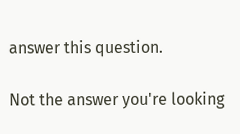answer this question.

Not the answer you're looking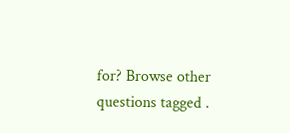for? Browse other questions tagged .